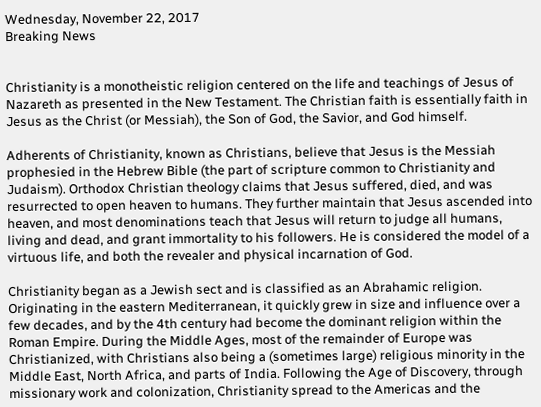Wednesday, November 22, 2017
Breaking News


Christianity is a monotheistic religion centered on the life and teachings of Jesus of Nazareth as presented in the New Testament. The Christian faith is essentially faith in Jesus as the Christ (or Messiah), the Son of God, the Savior, and God himself.

Adherents of Christianity, known as Christians, believe that Jesus is the Messiah prophesied in the Hebrew Bible (the part of scripture common to Christianity and Judaism). Orthodox Christian theology claims that Jesus suffered, died, and was resurrected to open heaven to humans. They further maintain that Jesus ascended into heaven, and most denominations teach that Jesus will return to judge all humans, living and dead, and grant immortality to his followers. He is considered the model of a virtuous life, and both the revealer and physical incarnation of God.

Christianity began as a Jewish sect and is classified as an Abrahamic religion. Originating in the eastern Mediterranean, it quickly grew in size and influence over a few decades, and by the 4th century had become the dominant religion within the Roman Empire. During the Middle Ages, most of the remainder of Europe was Christianized, with Christians also being a (sometimes large) religious minority in the Middle East, North Africa, and parts of India. Following the Age of Discovery, through missionary work and colonization, Christianity spread to the Americas and the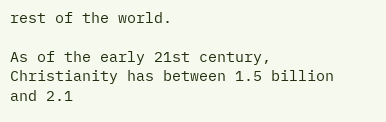rest of the world.

As of the early 21st century, Christianity has between 1.5 billion and 2.1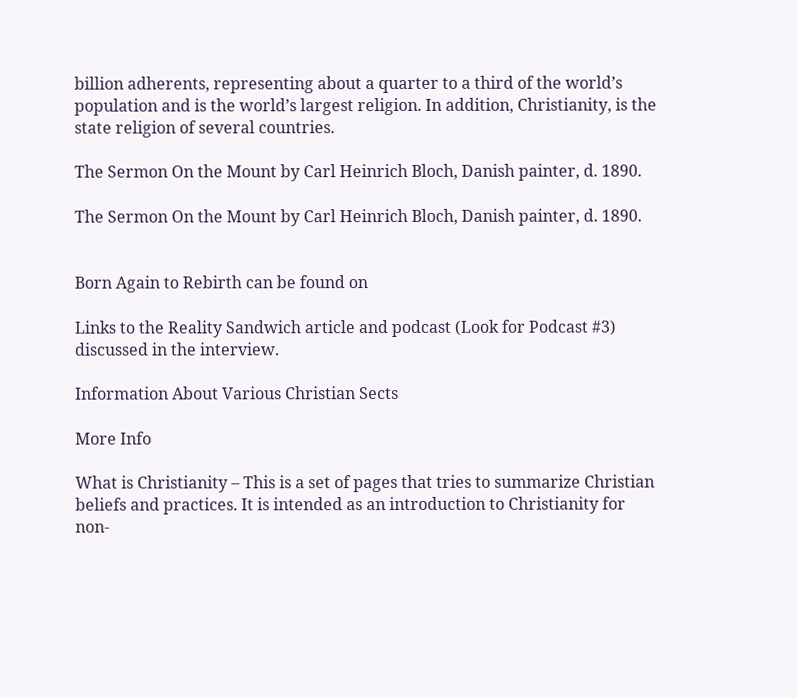billion adherents, representing about a quarter to a third of the world’s population and is the world’s largest religion. In addition, Christianity, is the state religion of several countries.

The Sermon On the Mount by Carl Heinrich Bloch, Danish painter, d. 1890.

The Sermon On the Mount by Carl Heinrich Bloch, Danish painter, d. 1890.


Born Again to Rebirth can be found on

Links to the Reality Sandwich article and podcast (Look for Podcast #3) discussed in the interview.

Information About Various Christian Sects

More Info

What is Christianity – This is a set of pages that tries to summarize Christian beliefs and practices. It is intended as an introduction to Christianity for non-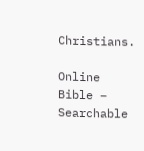Christians.

Online Bible – Searchable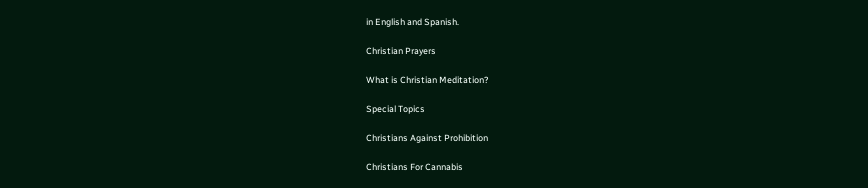in English and Spanish.

Christian Prayers

What is Christian Meditation?

Special Topics

Christians Against Prohibition

Christians For Cannabis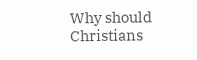Why should Christians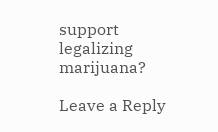support legalizing marijuana?

Leave a Reply